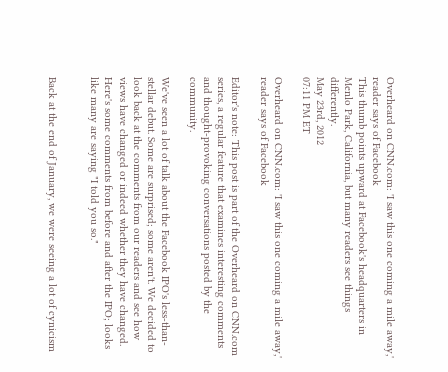Overheard on CNN.com: 'I saw this one coming a mile away,' reader says of Facebook
This thumb points upward at Facebook's headquarters in Menlo Park, California, but many readers see things differently.
May 23rd, 2012
07:11 PM ET

Overheard on CNN.com: 'I saw this one coming a mile away,' reader says of Facebook

Editor's note: This post is part of the Overheard on CNN.com series, a regular feature that examines interesting comments and thought-provoking conversations posted by the community.

We've seen a lot of talk about the Facebook IPO's less-than-stellar debut. Some are surprised; some aren't. We decided to look back at the comments from our readers and see how views have changed or indeed whether they have changed. Here's some comments from before and after the IPO; looks like many are saying "I told you so."


Back at the end of January, we were seeing a lot of cynicism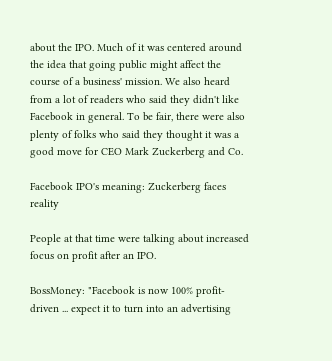about the IPO. Much of it was centered around the idea that going public might affect the course of a business' mission. We also heard from a lot of readers who said they didn't like Facebook in general. To be fair, there were also plenty of folks who said they thought it was a good move for CEO Mark Zuckerberg and Co.

Facebook IPO's meaning: Zuckerberg faces reality

People at that time were talking about increased focus on profit after an IPO.

BossMoney: "Facebook is now 100% profit-driven ... expect it to turn into an advertising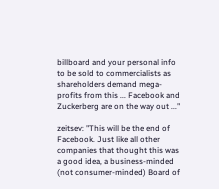billboard and your personal info to be sold to commercialists as shareholders demand mega-profits from this ... Facebook and Zuckerberg are on the way out ..."

zeitsev: "This will be the end of Facebook. Just like all other companies that thought this was a good idea, a business-minded (not consumer-minded) Board of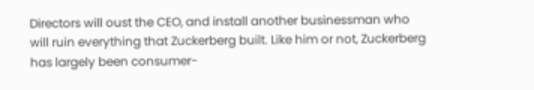Directors will oust the CEO, and install another businessman who will ruin everything that Zuckerberg built. Like him or not, Zuckerberg has largely been consumer-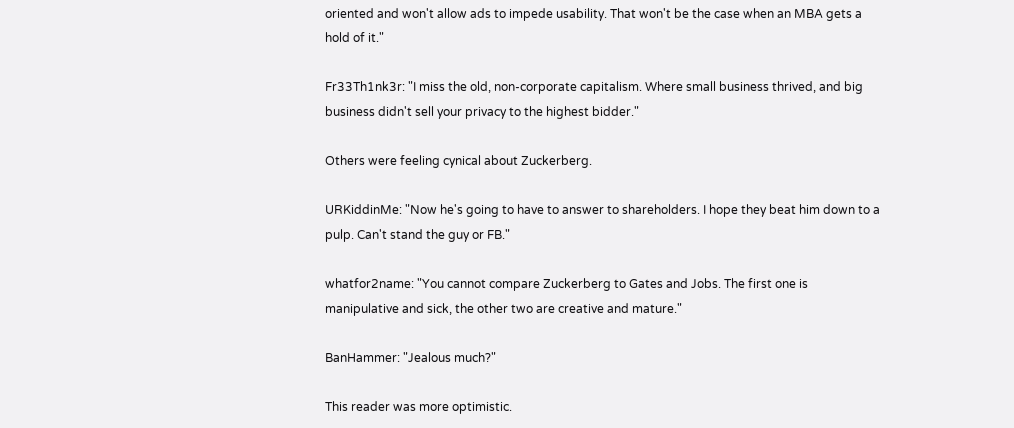oriented and won't allow ads to impede usability. That won't be the case when an MBA gets a hold of it."

Fr33Th1nk3r: "I miss the old, non-corporate capitalism. Where small business thrived, and big business didn't sell your privacy to the highest bidder."

Others were feeling cynical about Zuckerberg.

URKiddinMe: "Now he's going to have to answer to shareholders. I hope they beat him down to a pulp. Can't stand the guy or FB."

whatfor2name: "You cannot compare Zuckerberg to Gates and Jobs. The first one is manipulative and sick, the other two are creative and mature."

BanHammer: "Jealous much?"

This reader was more optimistic.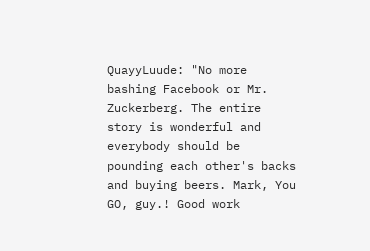QuayyLuude: "No more bashing Facebook or Mr. Zuckerberg. The entire story is wonderful and everybody should be pounding each other's backs and buying beers. Mark, You GO, guy.! Good work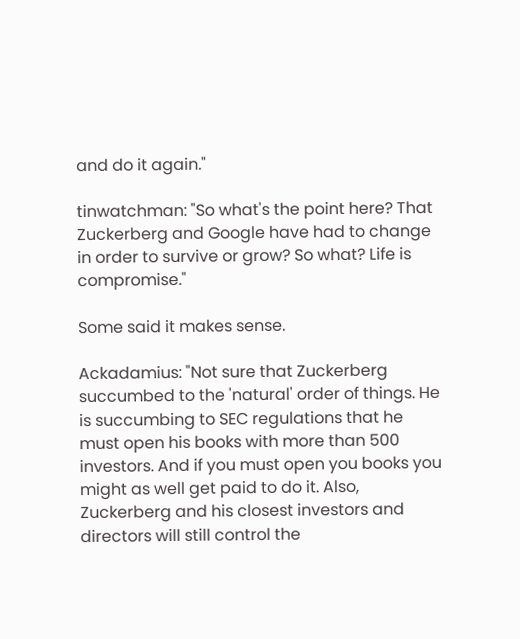and do it again."

tinwatchman: "So what's the point here? That Zuckerberg and Google have had to change in order to survive or grow? So what? Life is compromise."

Some said it makes sense.

Ackadamius: "Not sure that Zuckerberg succumbed to the 'natural' order of things. He is succumbing to SEC regulations that he must open his books with more than 500 investors. And if you must open you books you might as well get paid to do it. Also, Zuckerberg and his closest investors and directors will still control the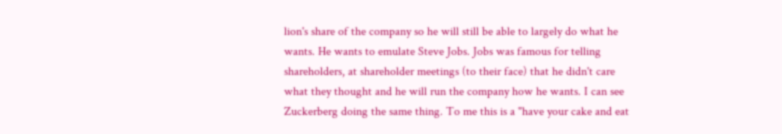lion's share of the company so he will still be able to largely do what he wants. He wants to emulate Steve Jobs. Jobs was famous for telling shareholders, at shareholder meetings (to their face) that he didn't care what they thought and he will run the company how he wants. I can see Zuckerberg doing the same thing. To me this is a "have your cake and eat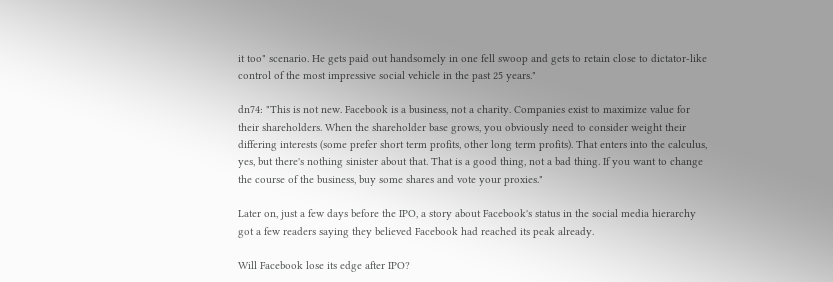it too" scenario. He gets paid out handsomely in one fell swoop and gets to retain close to dictator-like control of the most impressive social vehicle in the past 25 years."

dn74: "This is not new. Facebook is a business, not a charity. Companies exist to maximize value for their shareholders. When the shareholder base grows, you obviously need to consider weight their differing interests (some prefer short term profits, other long term profits). That enters into the calculus, yes, but there's nothing sinister about that. That is a good thing, not a bad thing. If you want to change the course of the business, buy some shares and vote your proxies."

Later on, just a few days before the IPO, a story about Facebook's status in the social media hierarchy got a few readers saying they believed Facebook had reached its peak already.

Will Facebook lose its edge after IPO?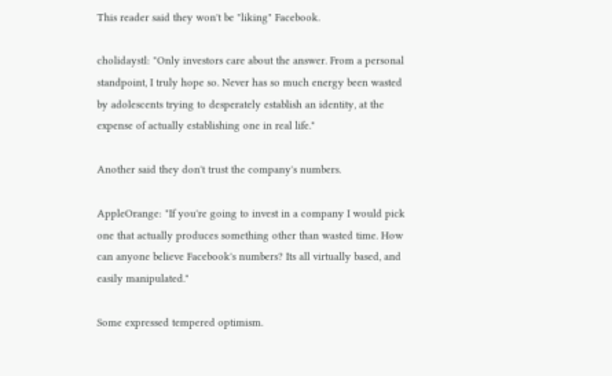This reader said they won't be "liking" Facebook.

cholidaystl: "Only investors care about the answer. From a personal standpoint, I truly hope so. Never has so much energy been wasted by adolescents trying to desperately establish an identity, at the expense of actually establishing one in real life."

Another said they don't trust the company's numbers.

AppleOrange: "If you're going to invest in a company I would pick one that actually produces something other than wasted time. How can anyone believe Facebook's numbers? Its all virtually based, and easily manipulated."

Some expressed tempered optimism.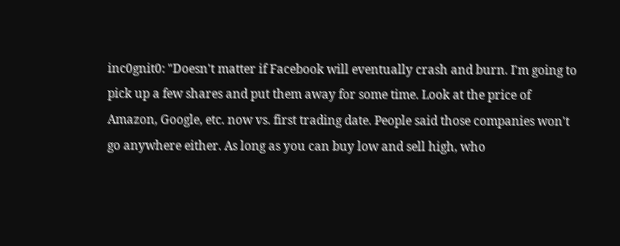inc0gnit0: "Doesn't matter if Facebook will eventually crash and burn. I'm going to pick up a few shares and put them away for some time. Look at the price of Amazon, Google, etc. now vs. first trading date. People said those companies won't go anywhere either. As long as you can buy low and sell high, who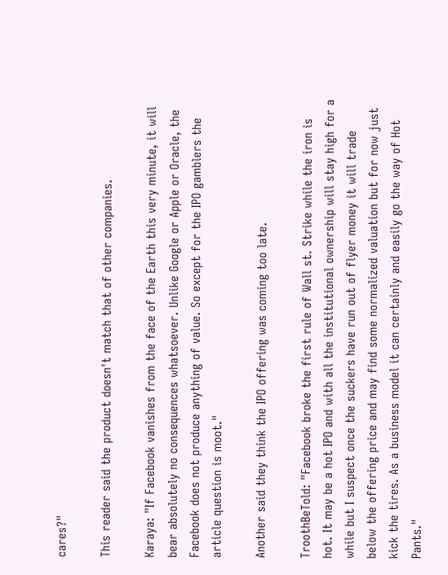cares?"

This reader said the product doesn't match that of other companies.

Karaya: "If Facebook vanishes from the face of the Earth this very minute, it will bear absolutely no consequences whatsoever. Unlike Google or Apple or Oracle, the Facebook does not produce anything of value. So except for the IPO gamblers the article question is moot."

Another said they think the IPO offering was coming too late.

TroothBeTold: "Facebook broke the first rule of Wall st. Strike while the iron is hot. It may be a hot IPO and with all the institutional ownership will stay high for a while but I suspect once the suckers have run out of flyer money it will trade below the offering price and may find some normalized valuation but for now just kick the tires. As a business model it can certainly and easily go the way of Hot Pants."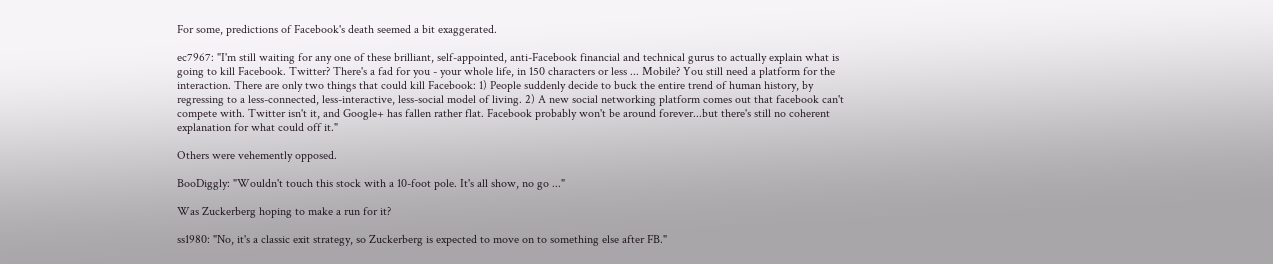For some, predictions of Facebook's death seemed a bit exaggerated.

ec7967: "I'm still waiting for any one of these brilliant, self-appointed, anti-Facebook financial and technical gurus to actually explain what is going to kill Facebook. Twitter? There's a fad for you - your whole life, in 150 characters or less ... Mobile? You still need a platform for the interaction. There are only two things that could kill Facebook: 1) People suddenly decide to buck the entire trend of human history, by regressing to a less-connected, less-interactive, less-social model of living. 2) A new social networking platform comes out that facebook can't compete with. Twitter isn't it, and Google+ has fallen rather flat. Facebook probably won't be around forever...but there's still no coherent explanation for what could off it."

Others were vehemently opposed.

BooDiggly: "Wouldn't touch this stock with a 10-foot pole. It's all show, no go ..."

Was Zuckerberg hoping to make a run for it?

ss1980: "No, it's a classic exit strategy, so Zuckerberg is expected to move on to something else after FB."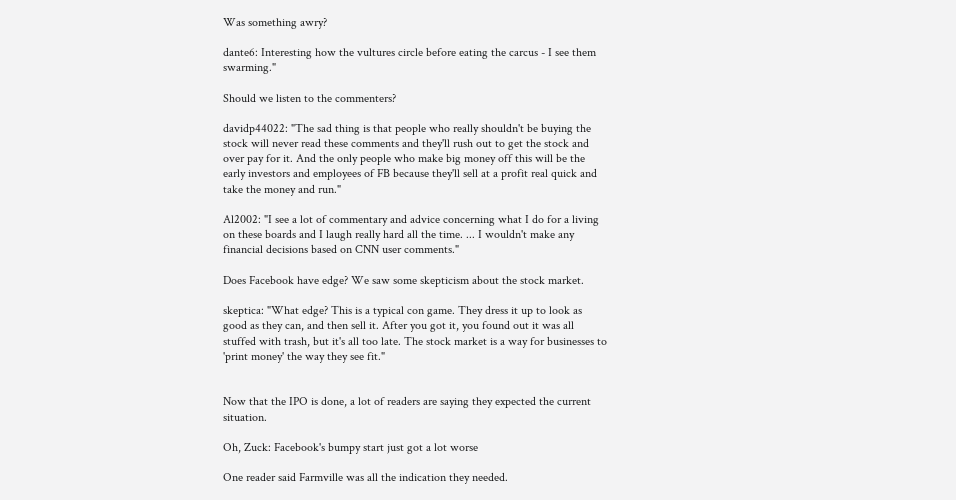Was something awry?

dante6: Interesting how the vultures circle before eating the carcus - I see them swarming."

Should we listen to the commenters?

davidp44022: "The sad thing is that people who really shouldn't be buying the stock will never read these comments and they'll rush out to get the stock and over pay for it. And the only people who make big money off this will be the early investors and employees of FB because they'll sell at a profit real quick and take the money and run."

Al2002: "I see a lot of commentary and advice concerning what I do for a living on these boards and I laugh really hard all the time. ... I wouldn't make any financial decisions based on CNN user comments."

Does Facebook have edge? We saw some skepticism about the stock market.

skeptica: "What edge? This is a typical con game. They dress it up to look as good as they can, and then sell it. After you got it, you found out it was all stuffed with trash, but it's all too late. The stock market is a way for businesses to 'print money' the way they see fit."


Now that the IPO is done, a lot of readers are saying they expected the current situation.

Oh, Zuck: Facebook's bumpy start just got a lot worse

One reader said Farmville was all the indication they needed.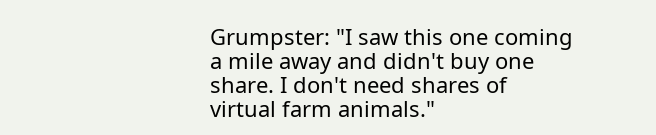Grumpster: "I saw this one coming a mile away and didn't buy one share. I don't need shares of virtual farm animals."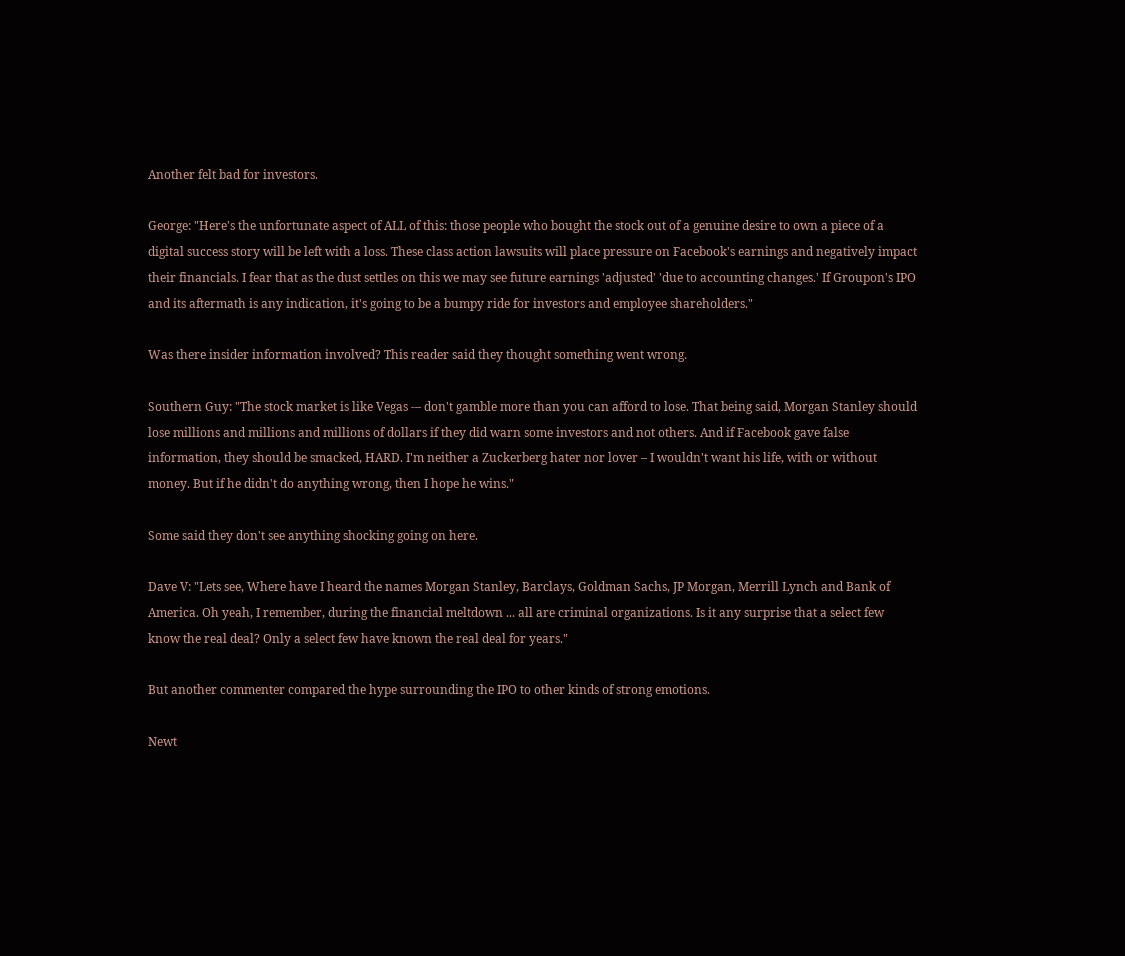Another felt bad for investors.

George: "Here's the unfortunate aspect of ALL of this: those people who bought the stock out of a genuine desire to own a piece of a digital success story will be left with a loss. These class action lawsuits will place pressure on Facebook's earnings and negatively impact their financials. I fear that as the dust settles on this we may see future earnings 'adjusted' 'due to accounting changes.' If Groupon's IPO and its aftermath is any indication, it's going to be a bumpy ride for investors and employee shareholders."

Was there insider information involved? This reader said they thought something went wrong.

Southern Guy: "The stock market is like Vegas -– don't gamble more than you can afford to lose. That being said, Morgan Stanley should lose millions and millions and millions of dollars if they did warn some investors and not others. And if Facebook gave false information, they should be smacked, HARD. I'm neither a Zuckerberg hater nor lover – I wouldn't want his life, with or without money. But if he didn't do anything wrong, then I hope he wins."

Some said they don't see anything shocking going on here.

Dave V: "Lets see, Where have I heard the names Morgan Stanley, Barclays, Goldman Sachs, JP Morgan, Merrill Lynch and Bank of America. Oh yeah, I remember, during the financial meltdown ... all are criminal organizations. Is it any surprise that a select few know the real deal? Only a select few have known the real deal for years."

But another commenter compared the hype surrounding the IPO to other kinds of strong emotions.

Newt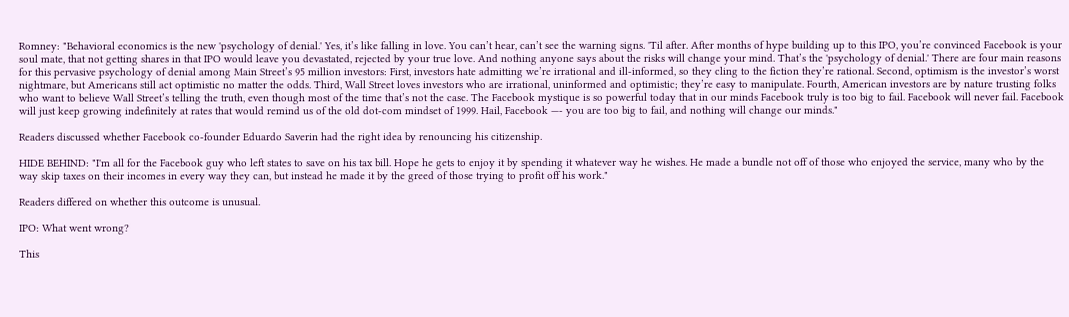Romney: "Behavioral economics is the new 'psychology of denial.' Yes, it’s like falling in love. You can’t hear, can’t see the warning signs. 'Til after. After months of hype building up to this IPO, you’re convinced Facebook is your soul mate, that not getting shares in that IPO would leave you devastated, rejected by your true love. And nothing anyone says about the risks will change your mind. That’s the 'psychology of denial.' There are four main reasons for this pervasive psychology of denial among Main Street’s 95 million investors: First, investors hate admitting we’re irrational and ill-informed, so they cling to the fiction they’re rational. Second, optimism is the investor’s worst nightmare, but Americans still act optimistic no matter the odds. Third, Wall Street loves investors who are irrational, uninformed and optimistic; they’re easy to manipulate. Fourth, American investors are by nature trusting folks who want to believe Wall Street’s telling the truth, even though most of the time that’s not the case. The Facebook mystique is so powerful today that in our minds Facebook truly is too big to fail. Facebook will never fail. Facebook will just keep growing indefinitely at rates that would remind us of the old dot-com mindset of 1999. Hail, Facebook —- you are too big to fail, and nothing will change our minds."

Readers discussed whether Facebook co-founder Eduardo Saverin had the right idea by renouncing his citizenship.

HIDE BEHIND: "I'm all for the Facebook guy who left states to save on his tax bill. Hope he gets to enjoy it by spending it whatever way he wishes. He made a bundle not off of those who enjoyed the service, many who by the way skip taxes on their incomes in every way they can, but instead he made it by the greed of those trying to profit off his work."

Readers differed on whether this outcome is unusual.

IPO: What went wrong?

This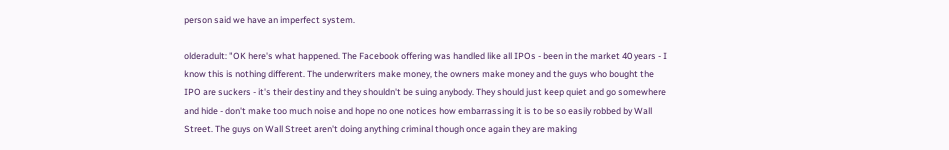person said we have an imperfect system.

olderadult: "OK here's what happened. The Facebook offering was handled like all IPOs - been in the market 40 years - I know this is nothing different. The underwriters make money, the owners make money and the guys who bought the IPO are suckers - it's their destiny and they shouldn't be suing anybody. They should just keep quiet and go somewhere and hide - don't make too much noise and hope no one notices how embarrassing it is to be so easily robbed by Wall Street. The guys on Wall Street aren't doing anything criminal though once again they are making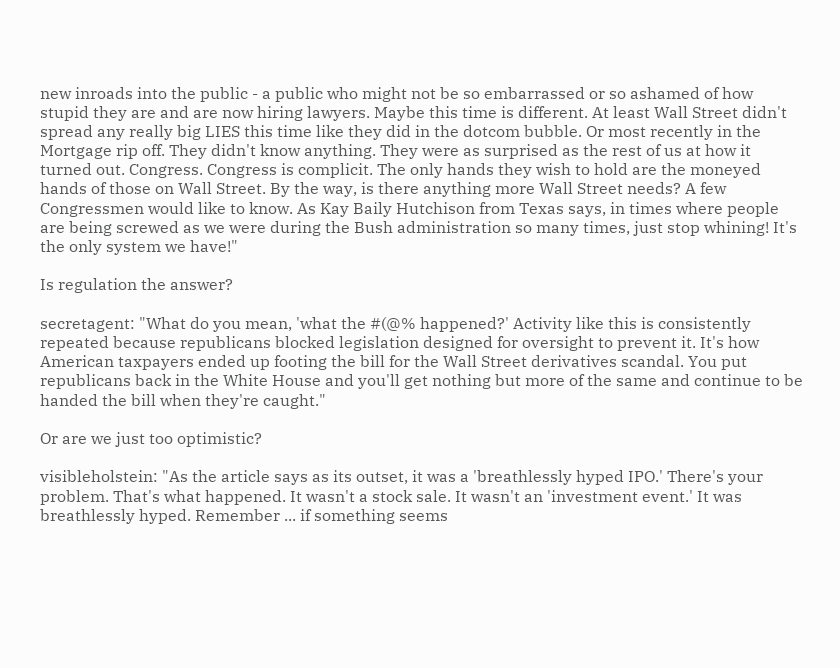new inroads into the public - a public who might not be so embarrassed or so ashamed of how stupid they are and are now hiring lawyers. Maybe this time is different. At least Wall Street didn't spread any really big LIES this time like they did in the dotcom bubble. Or most recently in the Mortgage rip off. They didn't know anything. They were as surprised as the rest of us at how it turned out. Congress. Congress is complicit. The only hands they wish to hold are the moneyed hands of those on Wall Street. By the way, is there anything more Wall Street needs? A few Congressmen would like to know. As Kay Baily Hutchison from Texas says, in times where people are being screwed as we were during the Bush administration so many times, just stop whining! It's the only system we have!"

Is regulation the answer?

secretagent: "What do you mean, 'what the #(@% happened?' Activity like this is consistently repeated because republicans blocked legislation designed for oversight to prevent it. It's how American taxpayers ended up footing the bill for the Wall Street derivatives scandal. You put republicans back in the White House and you'll get nothing but more of the same and continue to be handed the bill when they're caught."

Or are we just too optimistic?

visibleholstein: "As the article says as its outset, it was a 'breathlessly hyped IPO.' There's your problem. That's what happened. It wasn't a stock sale. It wasn't an 'investment event.' It was breathlessly hyped. Remember ... if something seems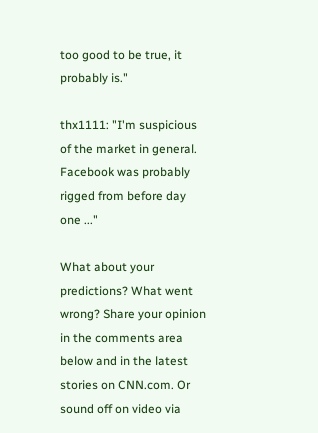too good to be true, it probably is."

thx1111: "I'm suspicious of the market in general. Facebook was probably rigged from before day one ..."

What about your predictions? What went wrong? Share your opinion in the comments area below and in the latest stories on CNN.com. Or sound off on video via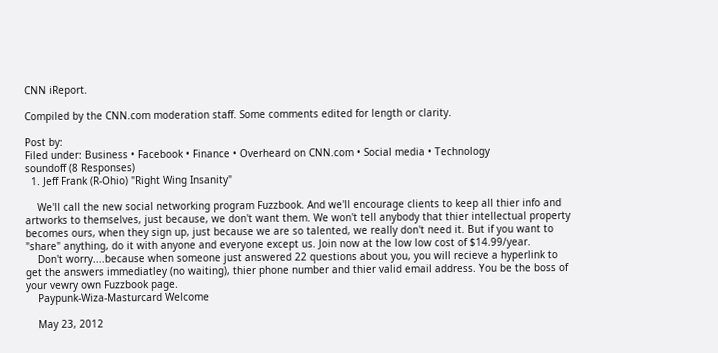CNN iReport.

Compiled by the CNN.com moderation staff. Some comments edited for length or clarity.

Post by:
Filed under: Business • Facebook • Finance • Overheard on CNN.com • Social media • Technology
soundoff (8 Responses)
  1. Jeff Frank (R-Ohio) "Right Wing Insanity"

    We'll call the new social networking program Fuzzbook. And we'll encourage clients to keep all thier info and artworks to themselves, just because, we don't want them. We won't tell anybody that thier intellectual property becomes ours, when they sign up, just because we are so talented, we really don't need it. But if you want to "share" anything, do it with anyone and everyone except us. Join now at the low low cost of $14.99/year.
    Don't worry....because when someone just answered 22 questions about you, you will recieve a hyperlink to get the answers immediatley (no waiting), thier phone number and thier valid email address. You be the boss of your vewry own Fuzzbook page.
    Paypunk-Wiza-Masturcard Welcome

    May 23, 2012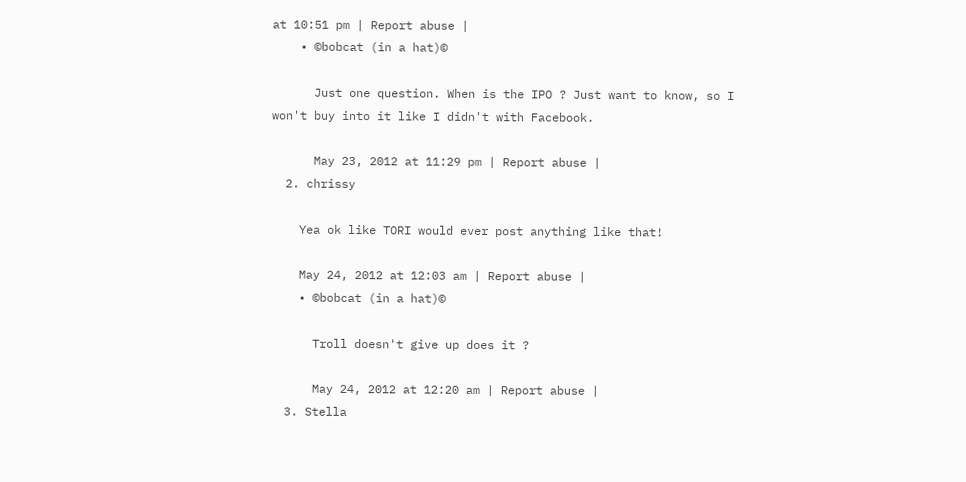at 10:51 pm | Report abuse |
    • ©bobcat (in a hat)©

      Just one question. When is the IPO ? Just want to know, so I won't buy into it like I didn't with Facebook.

      May 23, 2012 at 11:29 pm | Report abuse |
  2. chrissy

    Yea ok like TORI would ever post anything like that!

    May 24, 2012 at 12:03 am | Report abuse |
    • ©bobcat (in a hat)©

      Troll doesn't give up does it ?

      May 24, 2012 at 12:20 am | Report abuse |
  3. Stella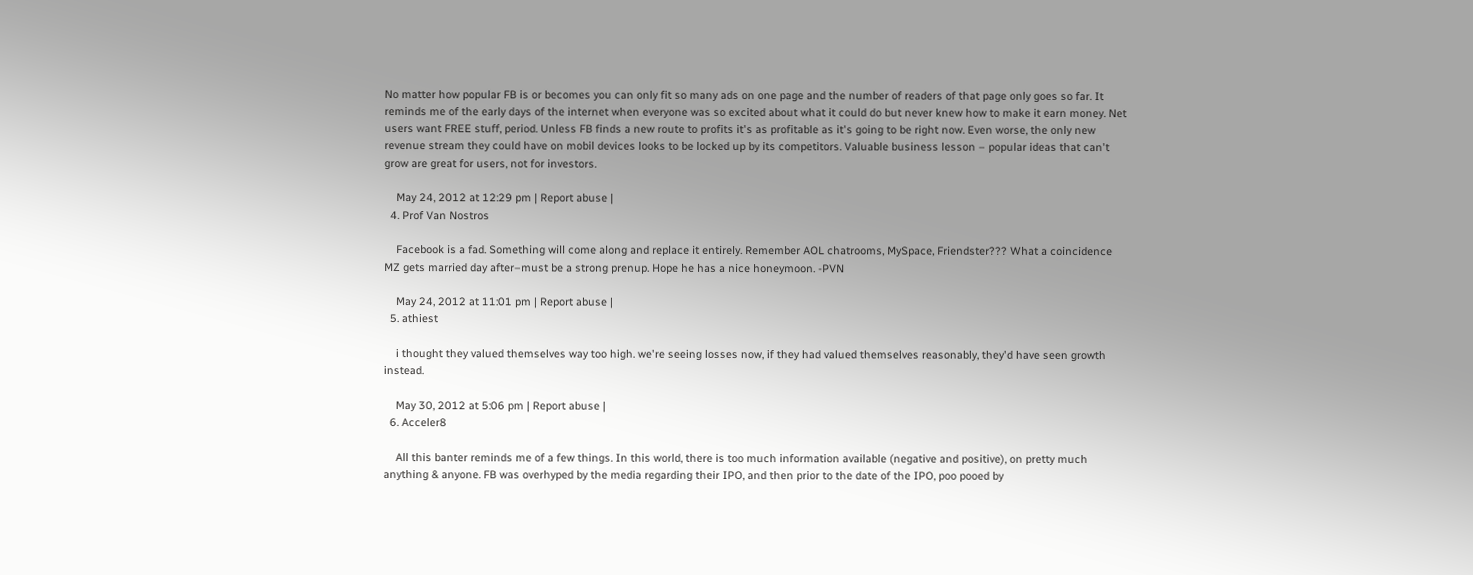No matter how popular FB is or becomes you can only fit so many ads on one page and the number of readers of that page only goes so far. It reminds me of the early days of the internet when everyone was so excited about what it could do but never knew how to make it earn money. Net users want FREE stuff, period. Unless FB finds a new route to profits it's as profitable as it's going to be right now. Even worse, the only new revenue stream they could have on mobil devices looks to be locked up by its competitors. Valuable business lesson – popular ideas that can't grow are great for users, not for investors.

    May 24, 2012 at 12:29 pm | Report abuse |
  4. Prof Van Nostros

    Facebook is a fad. Something will come along and replace it entirely. Remember AOL chatrooms, MySpace, Friendster??? What a coincidence MZ gets married day after–must be a strong prenup. Hope he has a nice honeymoon. -PVN

    May 24, 2012 at 11:01 pm | Report abuse |
  5. athiest

    i thought they valued themselves way too high. we're seeing losses now, if they had valued themselves reasonably, they'd have seen growth instead.

    May 30, 2012 at 5:06 pm | Report abuse |
  6. Acceler8

    All this banter reminds me of a few things. In this world, there is too much information available (negative and positive), on pretty much anything & anyone. FB was overhyped by the media regarding their IPO, and then prior to the date of the IPO, poo pooed by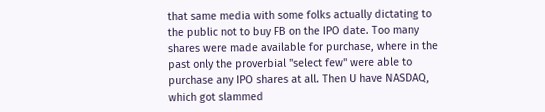that same media with some folks actually dictating to the public not to buy FB on the IPO date. Too many shares were made available for purchase, where in the past only the proverbial "select few" were able to purchase any IPO shares at all. Then U have NASDAQ, which got slammed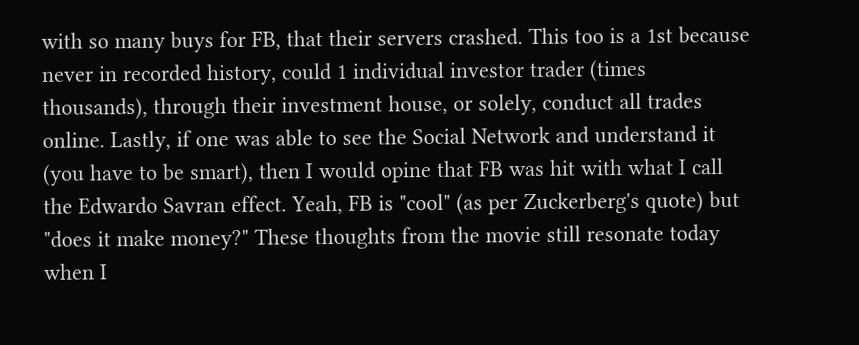with so many buys for FB, that their servers crashed. This too is a 1st because never in recorded history, could 1 individual investor trader (times thousands), through their investment house, or solely, conduct all trades online. Lastly, if one was able to see the Social Network and understand it (you have to be smart), then I would opine that FB was hit with what I call the Edwardo Savran effect. Yeah, FB is "cool" (as per Zuckerberg's quote) but "does it make money?" These thoughts from the movie still resonate today when I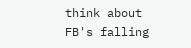think about FB's falling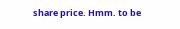share price. Hmm. to be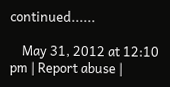continued......

    May 31, 2012 at 12:10 pm | Report abuse |